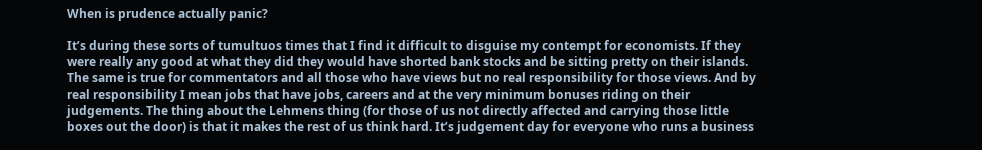When is prudence actually panic?

It’s during these sorts of tumultuos times that I find it difficult to disguise my contempt for economists. If they were really any good at what they did they would have shorted bank stocks and be sitting pretty on their islands. The same is true for commentators and all those who have views but no real responsibility for those views. And by real responsibility I mean jobs that have jobs, careers and at the very minimum bonuses riding on their judgements. The thing about the Lehmens thing (for those of us not directly affected and carrying those little boxes out the door) is that it makes the rest of us think hard. It’s judgement day for everyone who runs a business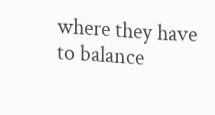where they have to balance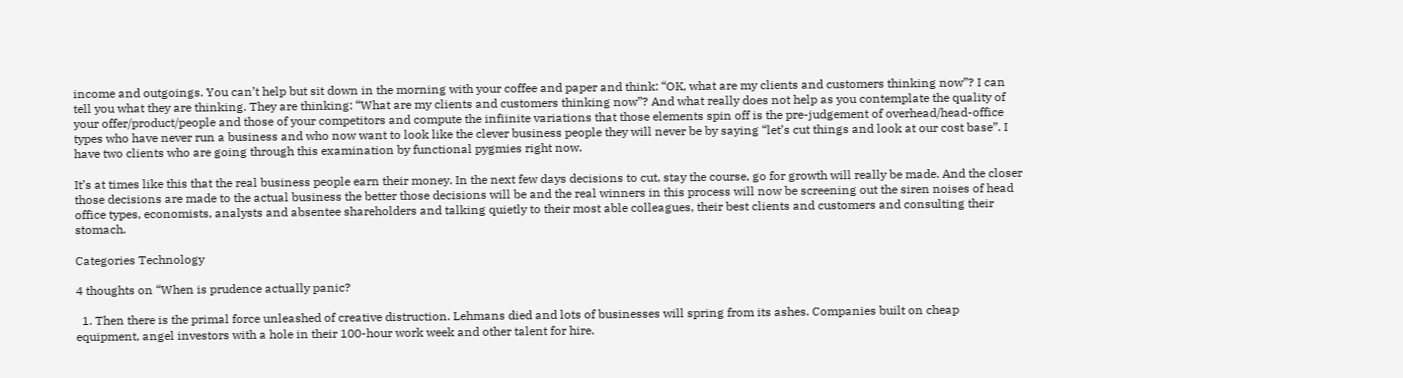income and outgoings. You can’t help but sit down in the morning with your coffee and paper and think: “OK, what are my clients and customers thinking now”? I can tell you what they are thinking. They are thinking: “What are my clients and customers thinking now”? And what really does not help as you contemplate the quality of your offer/product/people and those of your competitors and compute the infiinite variations that those elements spin off is the pre-judgement of overhead/head-office types who have never run a business and who now want to look like the clever business people they will never be by saying “let’s cut things and look at our cost base”. I have two clients who are going through this examination by functional pygmies right now.

It’s at times like this that the real business people earn their money. In the next few days decisions to cut, stay the course, go for growth will really be made. And the closer those decisions are made to the actual business the better those decisions will be and the real winners in this process will now be screening out the siren noises of head office types, economists, analysts and absentee shareholders and talking quietly to their most able colleagues, their best clients and customers and consulting their stomach.

Categories Technology

4 thoughts on “When is prudence actually panic?

  1. Then there is the primal force unleashed of creative distruction. Lehmans died and lots of businesses will spring from its ashes. Companies built on cheap equipment, angel investors with a hole in their 100-hour work week and other talent for hire.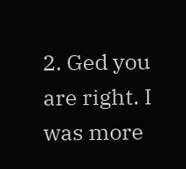2. Ged you are right. I was more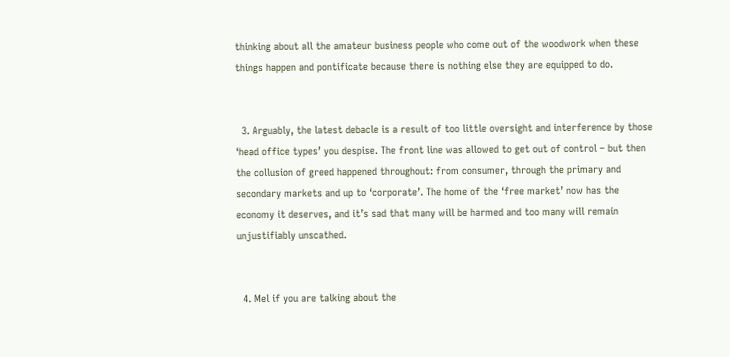thinking about all the amateur business people who come out of the woodwork when these things happen and pontificate because there is nothing else they are equipped to do.


  3. Arguably, the latest debacle is a result of too little oversight and interference by those ‘head office types’ you despise. The front line was allowed to get out of control – but then the collusion of greed happened throughout: from consumer, through the primary and secondary markets and up to ‘corporate’. The home of the ‘free market’ now has the economy it deserves, and it’s sad that many will be harmed and too many will remain unjustifiably unscathed.


  4. Mel if you are talking about the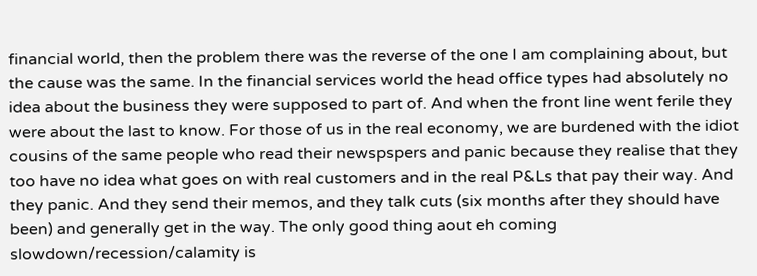financial world, then the problem there was the reverse of the one I am complaining about, but the cause was the same. In the financial services world the head office types had absolutely no idea about the business they were supposed to part of. And when the front line went ferile they were about the last to know. For those of us in the real economy, we are burdened with the idiot cousins of the same people who read their newspspers and panic because they realise that they too have no idea what goes on with real customers and in the real P&Ls that pay their way. And they panic. And they send their memos, and they talk cuts (six months after they should have been) and generally get in the way. The only good thing aout eh coming slowdown/recession/calamity is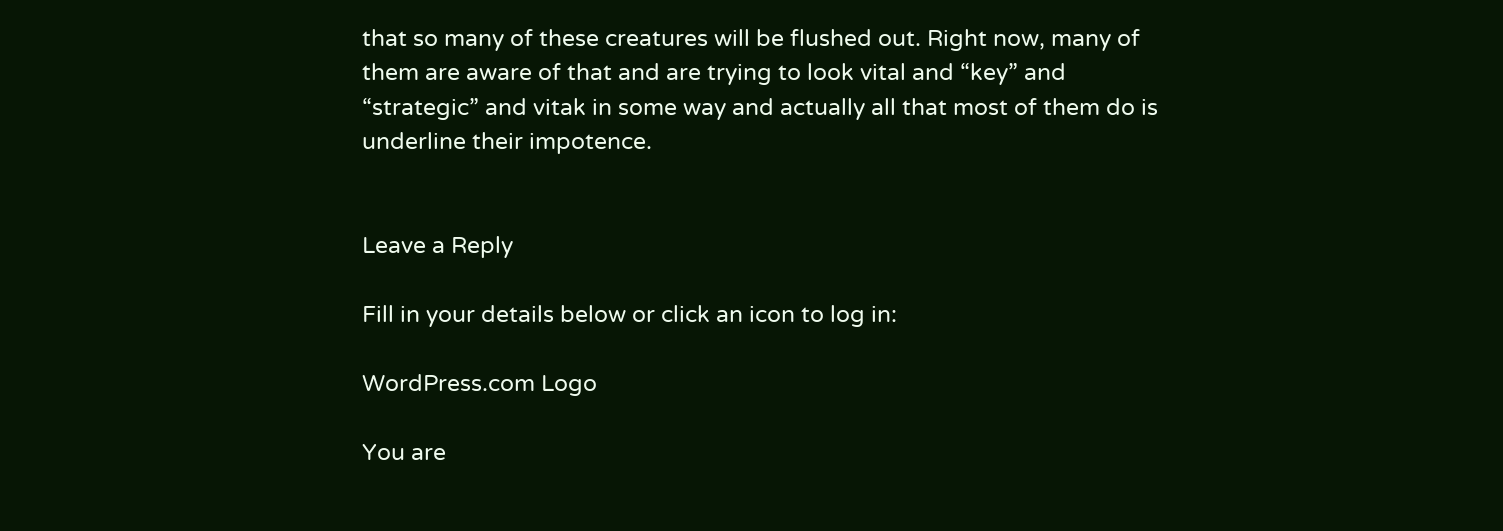that so many of these creatures will be flushed out. Right now, many of them are aware of that and are trying to look vital and “key” and “strategic” and vitak in some way and actually all that most of them do is underline their impotence.


Leave a Reply

Fill in your details below or click an icon to log in:

WordPress.com Logo

You are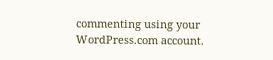commenting using your WordPress.com account.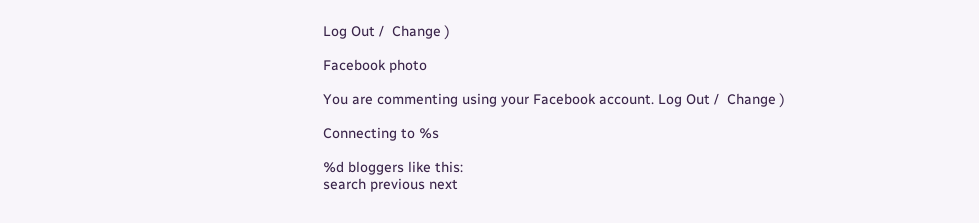Log Out /  Change )

Facebook photo

You are commenting using your Facebook account. Log Out /  Change )

Connecting to %s

%d bloggers like this:
search previous next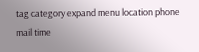tag category expand menu location phone mail time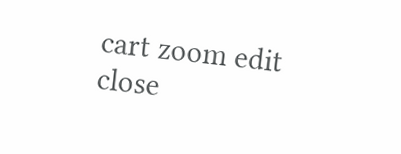cart zoom edit close